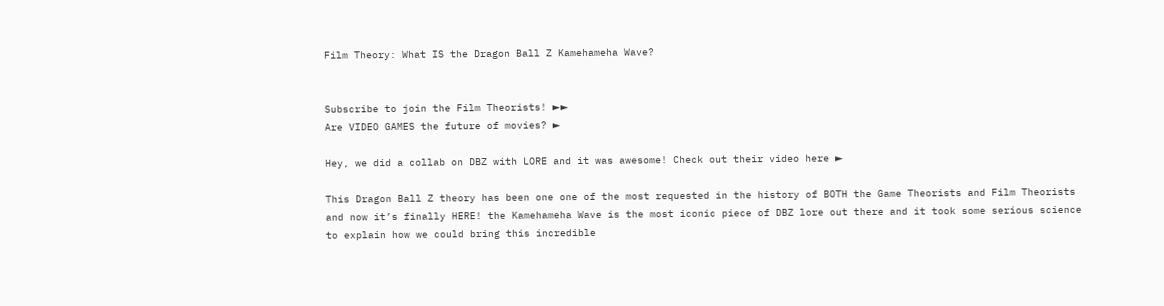Film Theory: What IS the Dragon Ball Z Kamehameha Wave?


Subscribe to join the Film Theorists! ►►
Are VIDEO GAMES the future of movies? ►

Hey, we did a collab on DBZ with LORE and it was awesome! Check out their video here ►

This Dragon Ball Z theory has been one one of the most requested in the history of BOTH the Game Theorists and Film Theorists and now it’s finally HERE! the Kamehameha Wave is the most iconic piece of DBZ lore out there and it took some serious science to explain how we could bring this incredible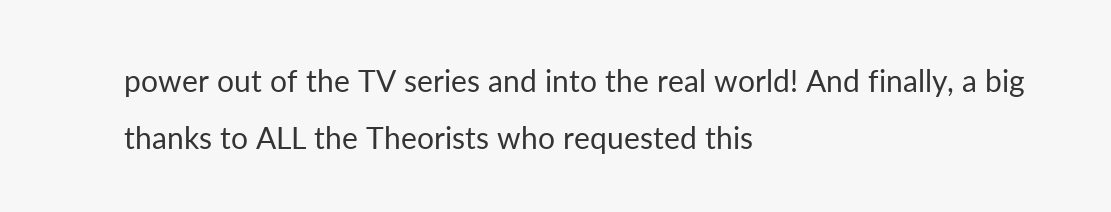power out of the TV series and into the real world! And finally, a big thanks to ALL the Theorists who requested this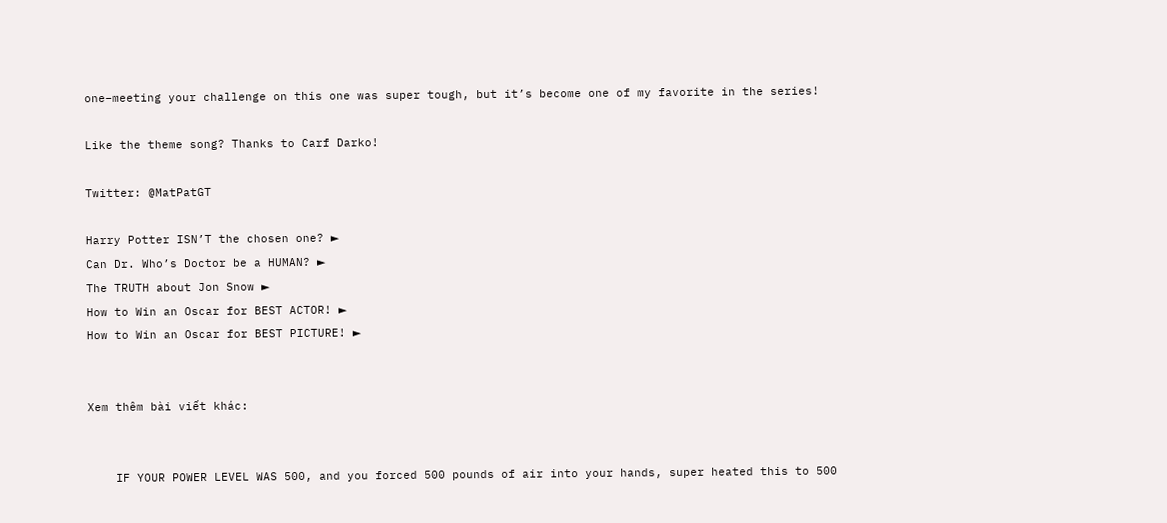one–meeting your challenge on this one was super tough, but it’s become one of my favorite in the series!

Like the theme song? Thanks to Carf Darko!

Twitter: @MatPatGT

Harry Potter ISN’T the chosen one? ►
Can Dr. Who’s Doctor be a HUMAN? ►
The TRUTH about Jon Snow ►
How to Win an Oscar for BEST ACTOR! ►
How to Win an Oscar for BEST PICTURE! ►


Xem thêm bài viết khác:


    IF YOUR POWER LEVEL WAS 500, and you forced 500 pounds of air into your hands, super heated this to 500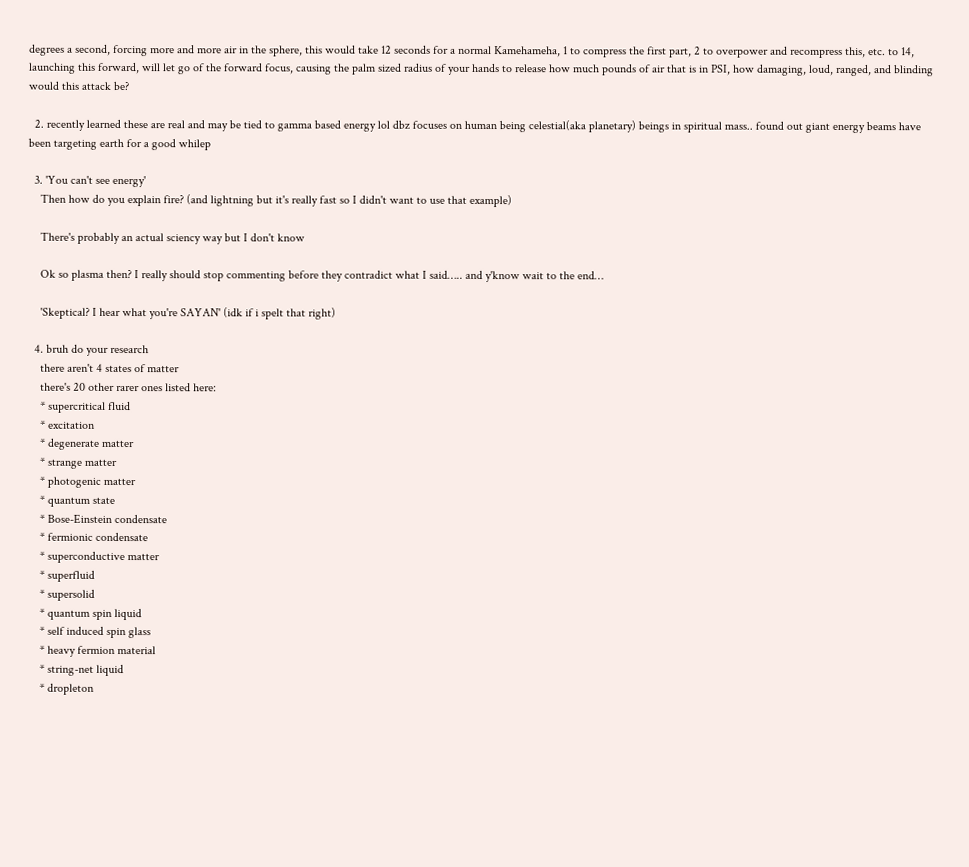degrees a second, forcing more and more air in the sphere, this would take 12 seconds for a normal Kamehameha, 1 to compress the first part, 2 to overpower and recompress this, etc. to 14, launching this forward, will let go of the forward focus, causing the palm sized radius of your hands to release how much pounds of air that is in PSI, how damaging, loud, ranged, and blinding would this attack be?

  2. recently learned these are real and may be tied to gamma based energy lol dbz focuses on human being celestial(aka planetary) beings in spiritual mass.. found out giant energy beams have been targeting earth for a good whilep

  3. 'You can't see energy'
    Then how do you explain fire? (and lightning but it's really fast so I didn't want to use that example)

    There's probably an actual sciency way but I don't know

    Ok so plasma then? I really should stop commenting before they contradict what I said….. and y'know wait to the end…

    'Skeptical? I hear what you're SAYAN' (idk if i spelt that right)

  4. bruh do your research
    there aren't 4 states of matter
    there's 20 other rarer ones listed here:
    * supercritical fluid
    * excitation
    * degenerate matter
    * strange matter
    * photogenic matter
    * quantum state
    * Bose-Einstein condensate
    * fermionic condensate
    * superconductive matter
    * superfluid
    * supersolid
    * quantum spin liquid
    * self induced spin glass
    * heavy fermion material
    * string-net liquid
    * dropleton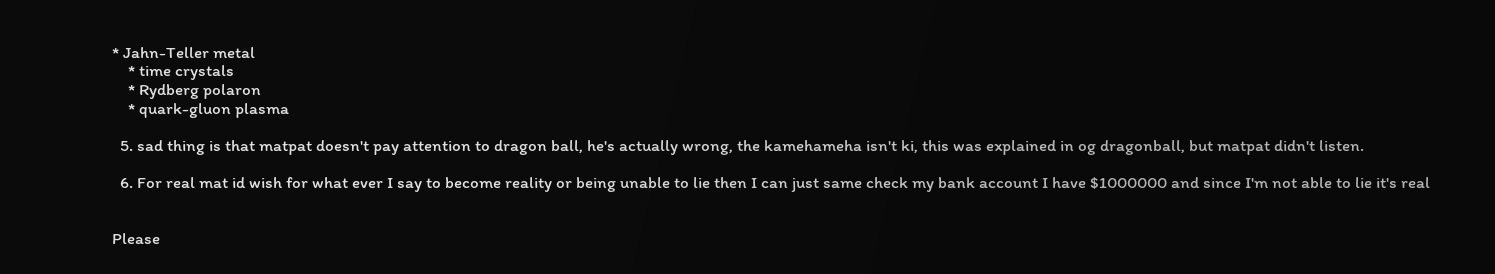* Jahn-Teller metal
    * time crystals
    * Rydberg polaron
    * quark-gluon plasma

  5. sad thing is that matpat doesn't pay attention to dragon ball, he's actually wrong, the kamehameha isn't ki, this was explained in og dragonball, but matpat didn't listen.

  6. For real mat id wish for what ever I say to become reality or being unable to lie then I can just same check my bank account I have $1000000 and since I'm not able to lie it's real


Please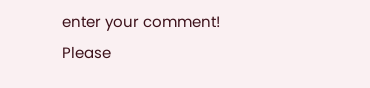enter your comment!
Please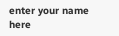enter your name here